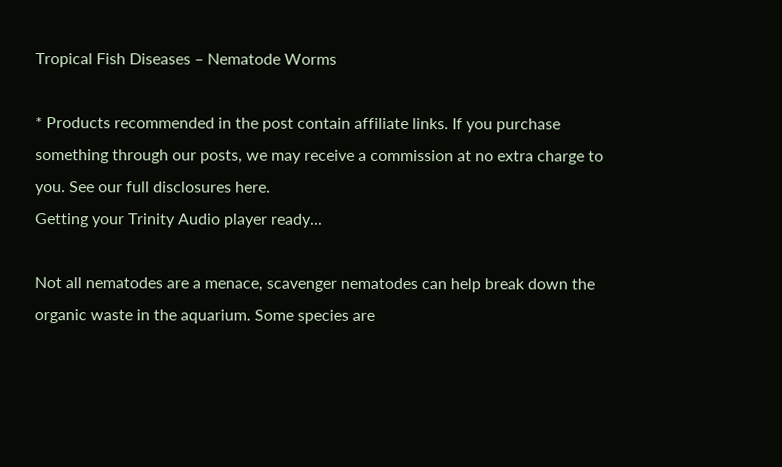Tropical Fish Diseases – Nematode Worms

* Products recommended in the post contain affiliate links. If you purchase something through our posts, we may receive a commission at no extra charge to you. See our full disclosures here.
Getting your Trinity Audio player ready...

Not all nematodes are a menace, scavenger nematodes can help break down the organic waste in the aquarium. Some species are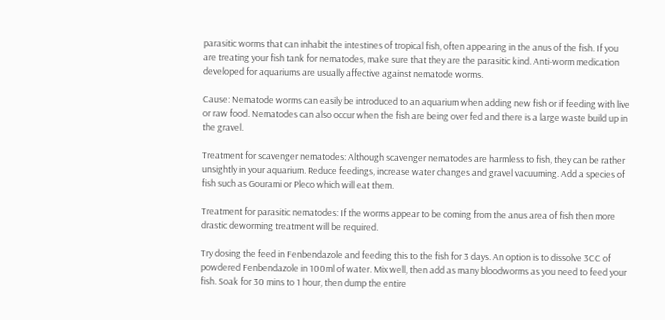parasitic worms that can inhabit the intestines of tropical fish, often appearing in the anus of the fish. If you are treating your fish tank for nematodes, make sure that they are the parasitic kind. Anti-worm medication developed for aquariums are usually affective against nematode worms.

Cause: Nematode worms can easily be introduced to an aquarium when adding new fish or if feeding with live or raw food. Nematodes can also occur when the fish are being over fed and there is a large waste build up in the gravel.

Treatment for scavenger nematodes: Although scavenger nematodes are harmless to fish, they can be rather unsightly in your aquarium. Reduce feedings, increase water changes and gravel vacuuming. Add a species of fish such as Gourami or Pleco which will eat them.

Treatment for parasitic nematodes: If the worms appear to be coming from the anus area of fish then more drastic deworming treatment will be required.

Try dosing the feed in Fenbendazole and feeding this to the fish for 3 days. An option is to dissolve 3CC of powdered Fenbendazole in 100ml of water. Mix well, then add as many bloodworms as you need to feed your fish. Soak for 30 mins to 1 hour, then dump the entire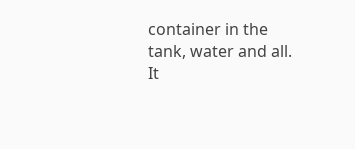container in the tank, water and all. It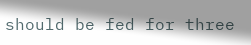should be fed for three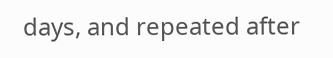days, and repeated after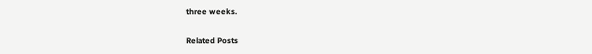three weeks.

Related Posts